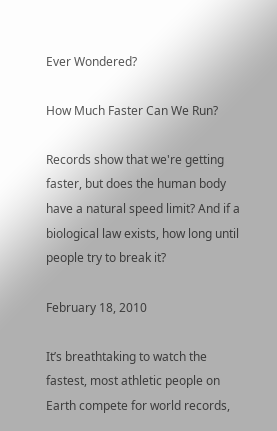Ever Wondered?

How Much Faster Can We Run?

Records show that we're getting faster, but does the human body have a natural speed limit? And if a biological law exists, how long until people try to break it?

February 18, 2010

It’s breathtaking to watch the fastest, most athletic people on Earth compete for world records,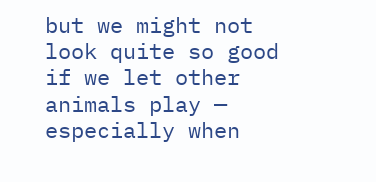but we might not look quite so good if we let other animals play — especially when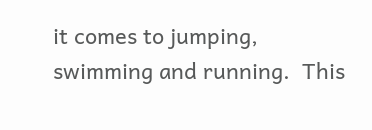it comes to jumping, swimming and running.  This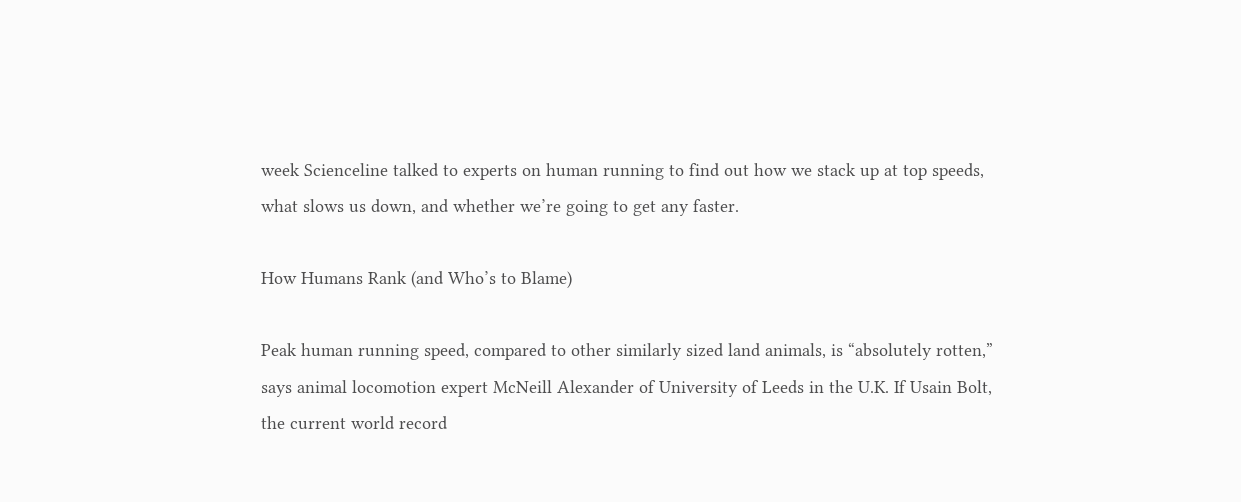week Scienceline talked to experts on human running to find out how we stack up at top speeds, what slows us down, and whether we’re going to get any faster.

How Humans Rank (and Who’s to Blame)

Peak human running speed, compared to other similarly sized land animals, is “absolutely rotten,” says animal locomotion expert McNeill Alexander of University of Leeds in the U.K. If Usain Bolt, the current world record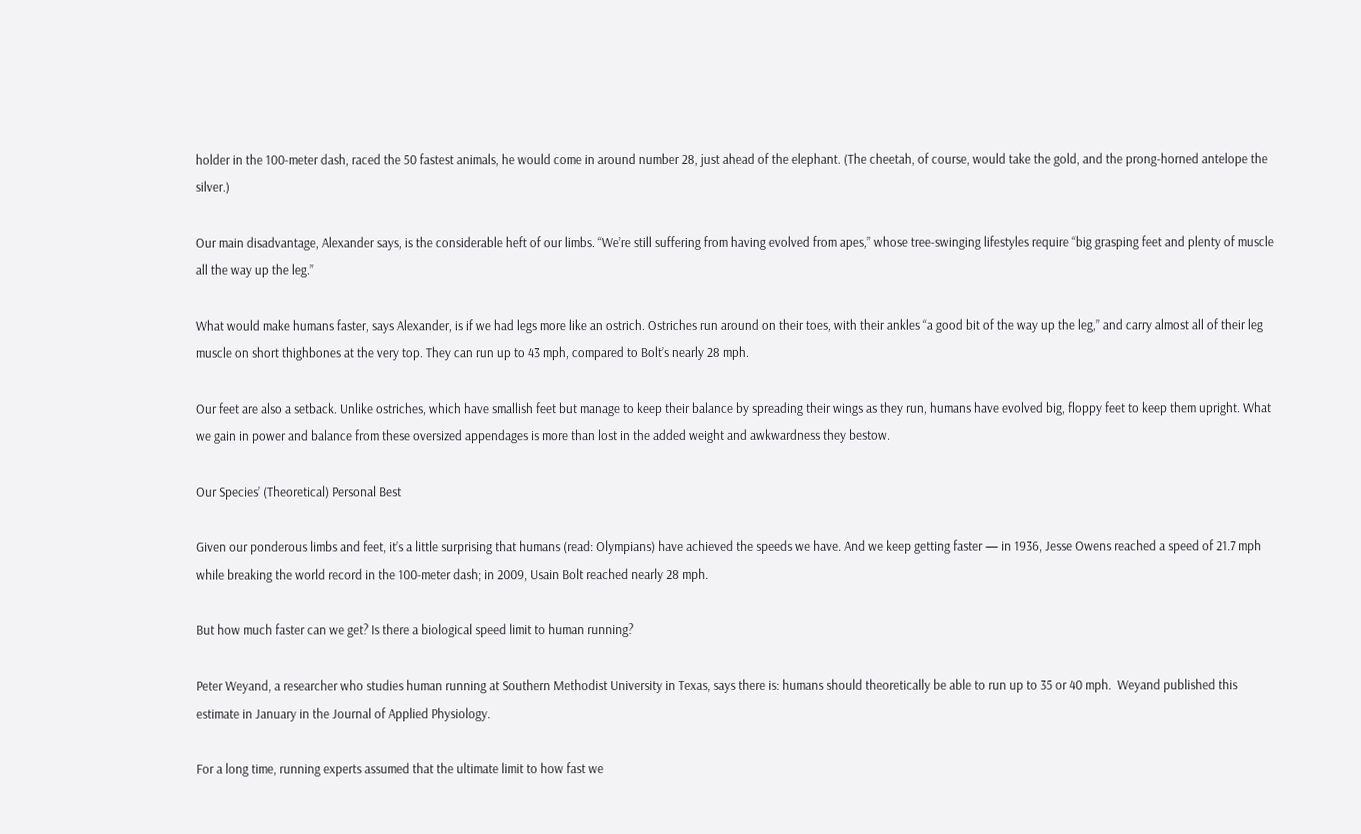holder in the 100-meter dash, raced the 50 fastest animals, he would come in around number 28, just ahead of the elephant. (The cheetah, of course, would take the gold, and the prong-horned antelope the silver.)

Our main disadvantage, Alexander says, is the considerable heft of our limbs. “We’re still suffering from having evolved from apes,” whose tree-swinging lifestyles require “big grasping feet and plenty of muscle all the way up the leg.”

What would make humans faster, says Alexander, is if we had legs more like an ostrich. Ostriches run around on their toes, with their ankles “a good bit of the way up the leg,” and carry almost all of their leg muscle on short thighbones at the very top. They can run up to 43 mph, compared to Bolt’s nearly 28 mph.

Our feet are also a setback. Unlike ostriches, which have smallish feet but manage to keep their balance by spreading their wings as they run, humans have evolved big, floppy feet to keep them upright. What we gain in power and balance from these oversized appendages is more than lost in the added weight and awkwardness they bestow.

Our Species’ (Theoretical) Personal Best

Given our ponderous limbs and feet, it’s a little surprising that humans (read: Olympians) have achieved the speeds we have. And we keep getting faster — in 1936, Jesse Owens reached a speed of 21.7 mph while breaking the world record in the 100-meter dash; in 2009, Usain Bolt reached nearly 28 mph.

But how much faster can we get? Is there a biological speed limit to human running?

Peter Weyand, a researcher who studies human running at Southern Methodist University in Texas, says there is: humans should theoretically be able to run up to 35 or 40 mph.  Weyand published this estimate in January in the Journal of Applied Physiology.

For a long time, running experts assumed that the ultimate limit to how fast we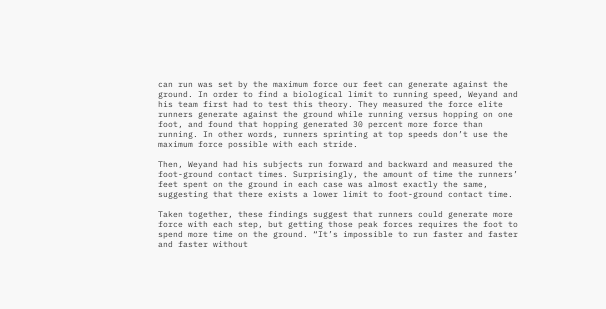can run was set by the maximum force our feet can generate against the ground. In order to find a biological limit to running speed, Weyand and his team first had to test this theory. They measured the force elite runners generate against the ground while running versus hopping on one foot, and found that hopping generated 30 percent more force than running. In other words, runners sprinting at top speeds don’t use the maximum force possible with each stride.

Then, Weyand had his subjects run forward and backward and measured the foot-ground contact times. Surprisingly, the amount of time the runners’ feet spent on the ground in each case was almost exactly the same, suggesting that there exists a lower limit to foot-ground contact time.

Taken together, these findings suggest that runners could generate more force with each step, but getting those peak forces requires the foot to spend more time on the ground. “It’s impossible to run faster and faster and faster without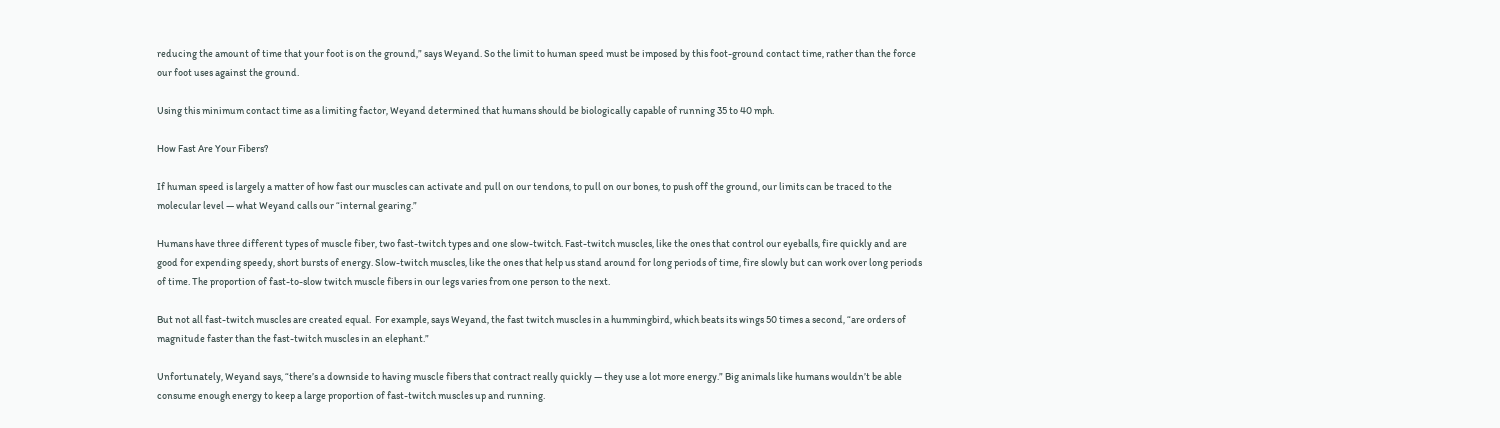reducing the amount of time that your foot is on the ground,” says Weyand. So the limit to human speed must be imposed by this foot-ground contact time, rather than the force our foot uses against the ground.

Using this minimum contact time as a limiting factor, Weyand determined that humans should be biologically capable of running 35 to 40 mph.

How Fast Are Your Fibers?

If human speed is largely a matter of how fast our muscles can activate and pull on our tendons, to pull on our bones, to push off the ground, our limits can be traced to the molecular level — what Weyand calls our “internal gearing.”

Humans have three different types of muscle fiber, two fast-twitch types and one slow-twitch. Fast-twitch muscles, like the ones that control our eyeballs, fire quickly and are good for expending speedy, short bursts of energy. Slow-twitch muscles, like the ones that help us stand around for long periods of time, fire slowly but can work over long periods of time. The proportion of fast-to-slow twitch muscle fibers in our legs varies from one person to the next.

But not all fast-twitch muscles are created equal.  For example, says Weyand, the fast twitch muscles in a hummingbird, which beats its wings 50 times a second, “are orders of magnitude faster than the fast-twitch muscles in an elephant.”

Unfortunately, Weyand says, “there’s a downside to having muscle fibers that contract really quickly — they use a lot more energy.” Big animals like humans wouldn’t be able consume enough energy to keep a large proportion of fast-twitch muscles up and running.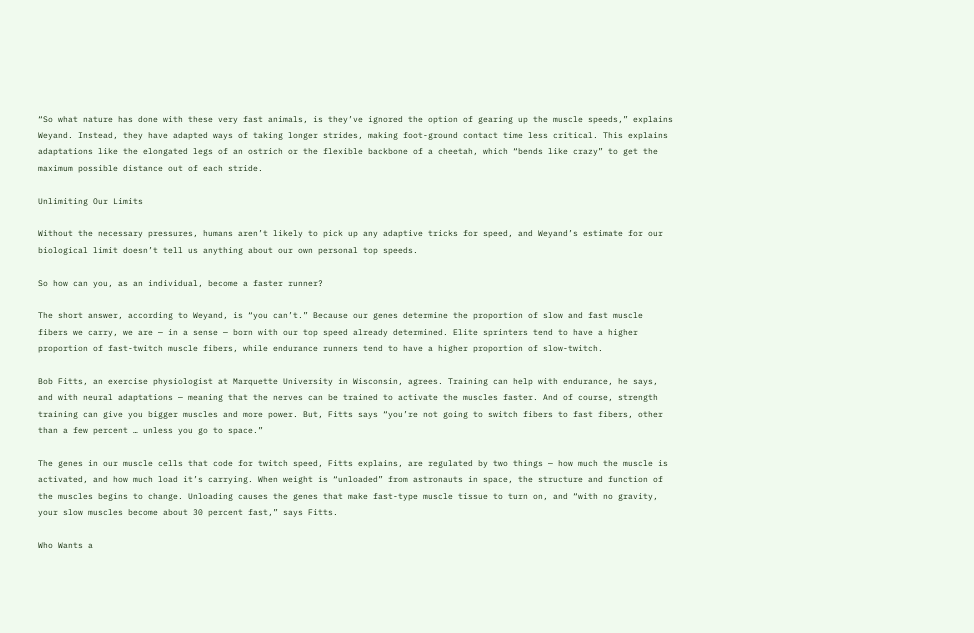“So what nature has done with these very fast animals, is they’ve ignored the option of gearing up the muscle speeds,” explains Weyand. Instead, they have adapted ways of taking longer strides, making foot-ground contact time less critical. This explains adaptations like the elongated legs of an ostrich or the flexible backbone of a cheetah, which “bends like crazy” to get the maximum possible distance out of each stride.

Unlimiting Our Limits

Without the necessary pressures, humans aren’t likely to pick up any adaptive tricks for speed, and Weyand’s estimate for our biological limit doesn’t tell us anything about our own personal top speeds.

So how can you, as an individual, become a faster runner?

The short answer, according to Weyand, is “you can’t.” Because our genes determine the proportion of slow and fast muscle fibers we carry, we are — in a sense — born with our top speed already determined. Elite sprinters tend to have a higher proportion of fast-twitch muscle fibers, while endurance runners tend to have a higher proportion of slow-twitch.

Bob Fitts, an exercise physiologist at Marquette University in Wisconsin, agrees. Training can help with endurance, he says, and with neural adaptations — meaning that the nerves can be trained to activate the muscles faster. And of course, strength training can give you bigger muscles and more power. But, Fitts says “you’re not going to switch fibers to fast fibers, other than a few percent … unless you go to space.”

The genes in our muscle cells that code for twitch speed, Fitts explains, are regulated by two things — how much the muscle is activated, and how much load it’s carrying. When weight is “unloaded” from astronauts in space, the structure and function of the muscles begins to change. Unloading causes the genes that make fast-type muscle tissue to turn on, and “with no gravity, your slow muscles become about 30 percent fast,” says Fitts.

Who Wants a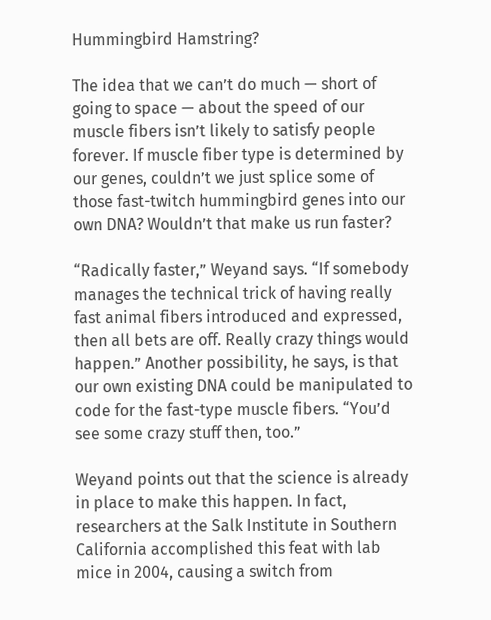Hummingbird Hamstring?

The idea that we can’t do much — short of going to space — about the speed of our muscle fibers isn’t likely to satisfy people forever. If muscle fiber type is determined by our genes, couldn’t we just splice some of those fast-twitch hummingbird genes into our own DNA? Wouldn’t that make us run faster?

“Radically faster,” Weyand says. “If somebody manages the technical trick of having really fast animal fibers introduced and expressed, then all bets are off. Really crazy things would happen.” Another possibility, he says, is that our own existing DNA could be manipulated to code for the fast-type muscle fibers. “You’d see some crazy stuff then, too.”

Weyand points out that the science is already in place to make this happen. In fact, researchers at the Salk Institute in Southern California accomplished this feat with lab mice in 2004, causing a switch from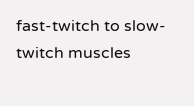fast-twitch to slow-twitch muscles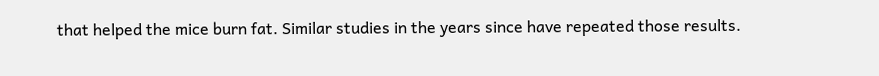that helped the mice burn fat. Similar studies in the years since have repeated those results.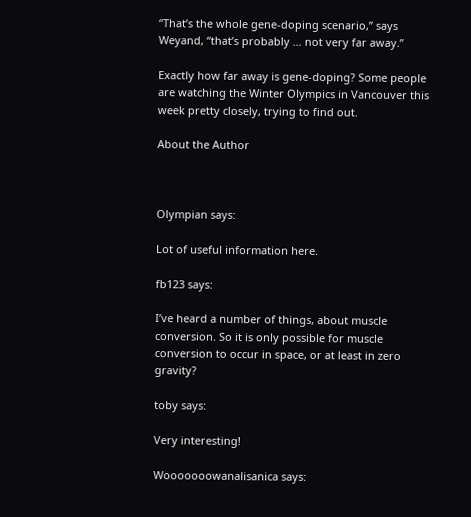“That’s the whole gene-doping scenario,” says Weyand, “that’s probably … not very far away.”

Exactly how far away is gene-doping? Some people are watching the Winter Olympics in Vancouver this week pretty closely, trying to find out.

About the Author



Olympian says:

Lot of useful information here.

fb123 says:

I’ve heard a number of things, about muscle conversion. So it is only possible for muscle conversion to occur in space, or at least in zero gravity?

toby says:

Very interesting!

Wooooooowanalisanica says: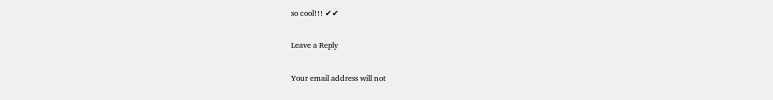so cool!!! ✔✔

Leave a Reply

Your email address will not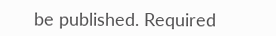be published. Required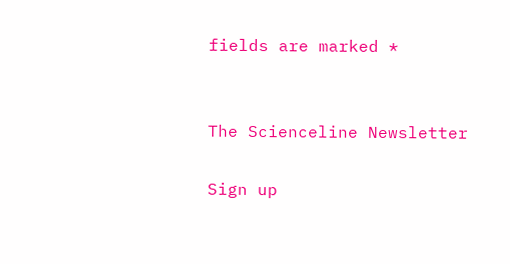fields are marked *


The Scienceline Newsletter

Sign up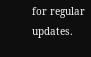for regular updates.